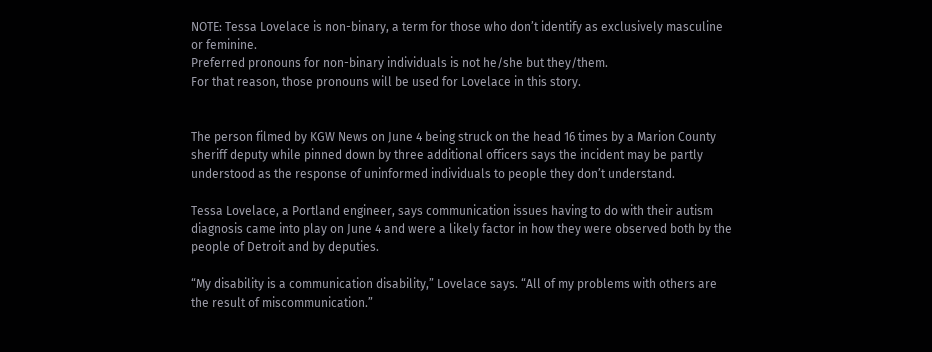NOTE: Tessa Lovelace is non-binary, a term for those who don’t identify as exclusively masculine or feminine.
Preferred pronouns for non-binary individuals is not he/she but they/them.
For that reason, those pronouns will be used for Lovelace in this story.


The person filmed by KGW News on June 4 being struck on the head 16 times by a Marion County sheriff deputy while pinned down by three additional officers says the incident may be partly understood as the response of uninformed individuals to people they don’t understand.

Tessa Lovelace, a Portland engineer, says communication issues having to do with their autism diagnosis came into play on June 4 and were a likely factor in how they were observed both by the people of Detroit and by deputies.

“My disability is a communication disability,” Lovelace says. “All of my problems with others are the result of miscommunication.”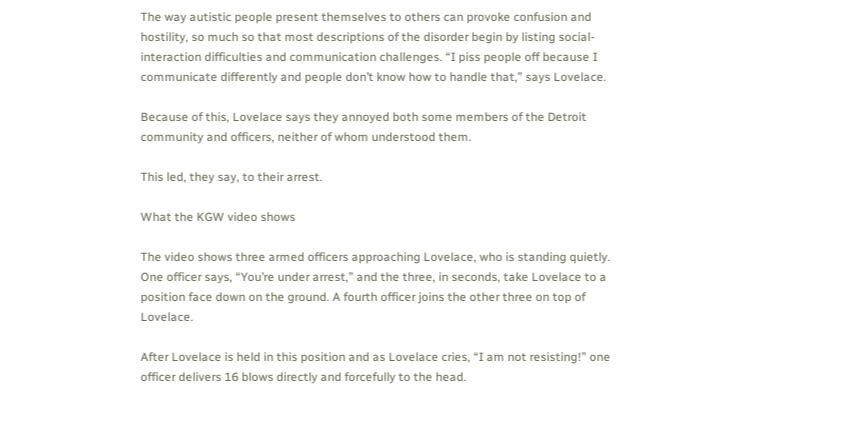The way autistic people present themselves to others can provoke confusion and hostility, so much so that most descriptions of the disorder begin by listing social-interaction difficulties and communication challenges. “I piss people off because I communicate differently and people don’t know how to handle that,” says Lovelace.

Because of this, Lovelace says they annoyed both some members of the Detroit community and officers, neither of whom understood them.

This led, they say, to their arrest.

What the KGW video shows

The video shows three armed officers approaching Lovelace, who is standing quietly. One officer says, “You’re under arrest,” and the three, in seconds, take Lovelace to a position face down on the ground. A fourth officer joins the other three on top of Lovelace.

After Lovelace is held in this position and as Lovelace cries, “I am not resisting!” one officer delivers 16 blows directly and forcefully to the head.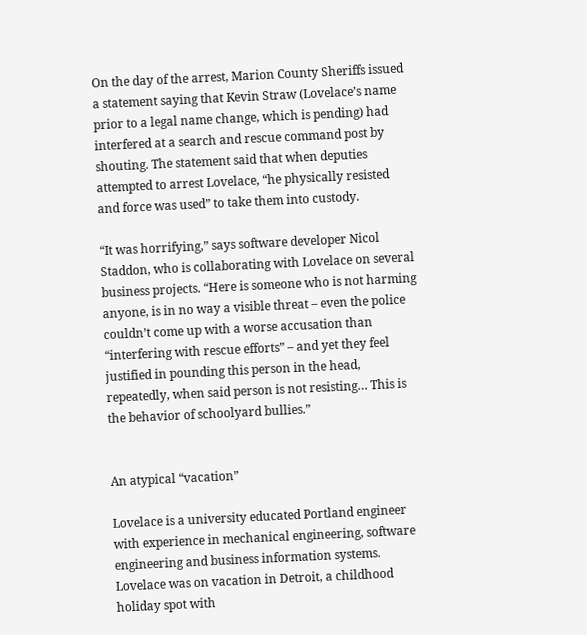On the day of the arrest, Marion County Sheriffs issued a statement saying that Kevin Straw (Lovelace’s name prior to a legal name change, which is pending) had interfered at a search and rescue command post by shouting. The statement said that when deputies attempted to arrest Lovelace, “he physically resisted and force was used” to take them into custody.

“It was horrifying,” says software developer Nicol Staddon, who is collaborating with Lovelace on several business projects. “Here is someone who is not harming anyone, is in no way a visible threat – even the police couldn’t come up with a worse accusation than “interfering with rescue efforts” – and yet they feel justified in pounding this person in the head, repeatedly, when said person is not resisting… This is the behavior of schoolyard bullies.”


An atypical “vacation”

Lovelace is a university educated Portland engineer with experience in mechanical engineering, software engineering and business information systems. Lovelace was on vacation in Detroit, a childhood holiday spot with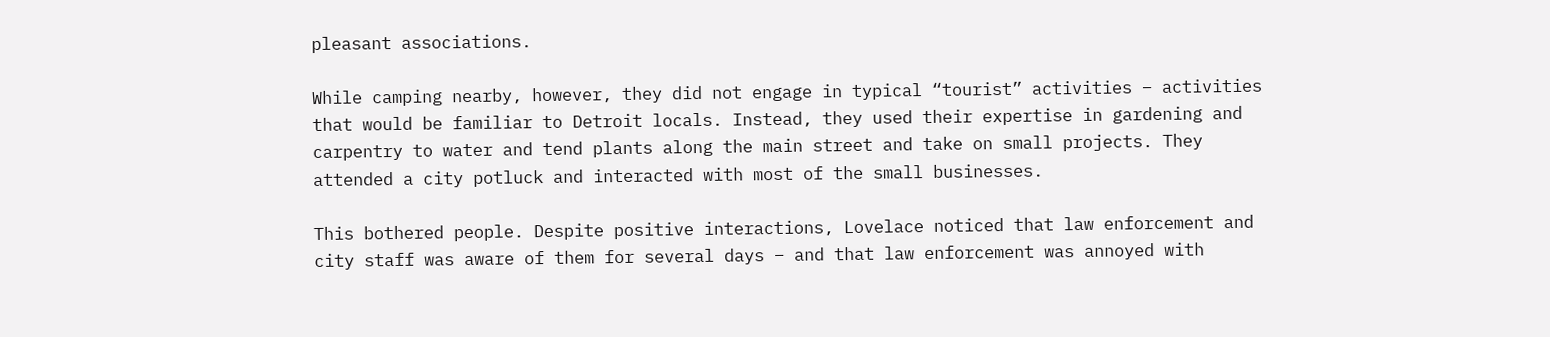pleasant associations.

While camping nearby, however, they did not engage in typical “tourist” activities – activities that would be familiar to Detroit locals. Instead, they used their expertise in gardening and carpentry to water and tend plants along the main street and take on small projects. They attended a city potluck and interacted with most of the small businesses.

This bothered people. Despite positive interactions, Lovelace noticed that law enforcement and city staff was aware of them for several days – and that law enforcement was annoyed with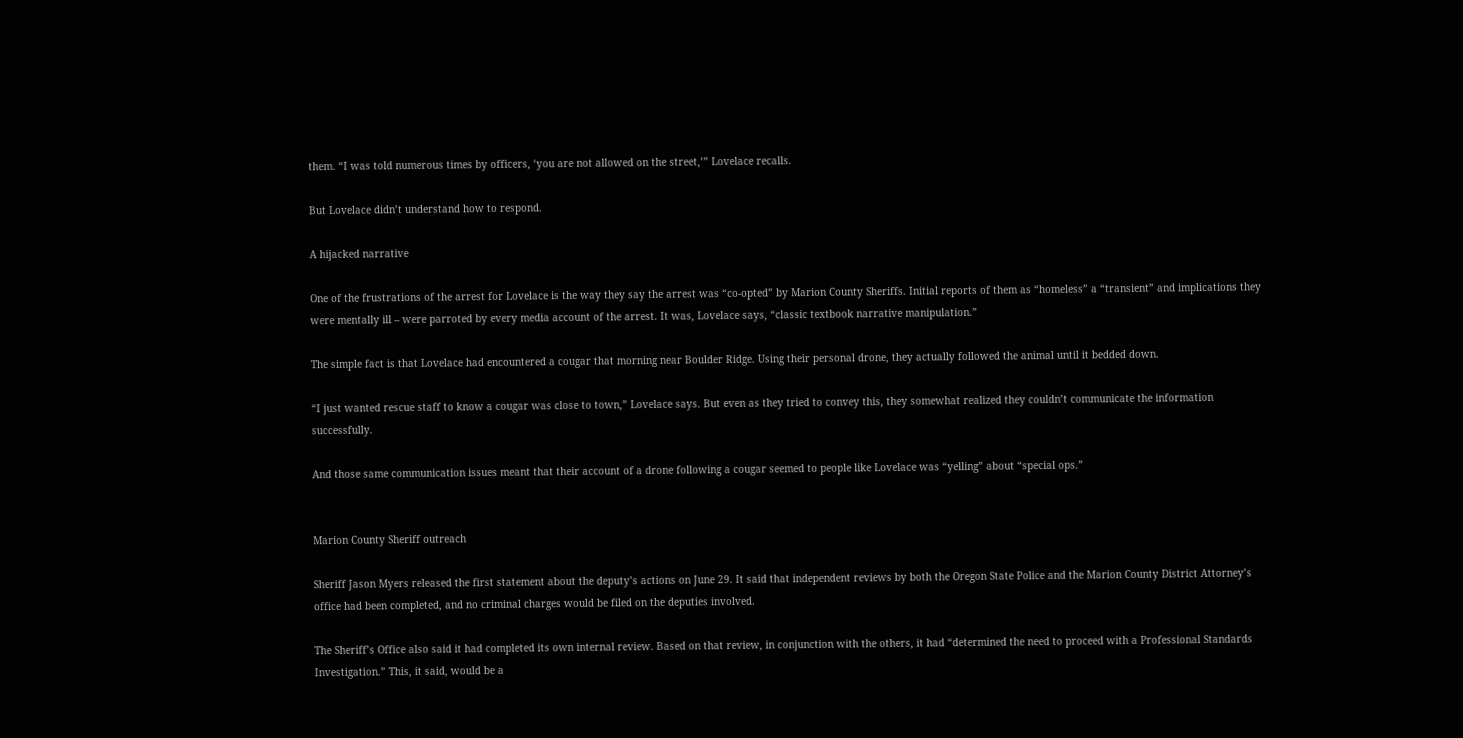them. “I was told numerous times by officers, ‘you are not allowed on the street,’” Lovelace recalls.

But Lovelace didn’t understand how to respond.

A hijacked narrative

One of the frustrations of the arrest for Lovelace is the way they say the arrest was “co-opted” by Marion County Sheriffs. Initial reports of them as “homeless” a “transient” and implications they were mentally ill – were parroted by every media account of the arrest. It was, Lovelace says, “classic textbook narrative manipulation.”

The simple fact is that Lovelace had encountered a cougar that morning near Boulder Ridge. Using their personal drone, they actually followed the animal until it bedded down.

“I just wanted rescue staff to know a cougar was close to town,” Lovelace says. But even as they tried to convey this, they somewhat realized they couldn’t communicate the information successfully.

And those same communication issues meant that their account of a drone following a cougar seemed to people like Lovelace was “yelling” about “special ops.”


Marion County Sheriff outreach

Sheriff Jason Myers released the first statement about the deputy’s actions on June 29. It said that independent reviews by both the Oregon State Police and the Marion County District Attorney’s office had been completed, and no criminal charges would be filed on the deputies involved.

The Sheriff’s Office also said it had completed its own internal review. Based on that review, in conjunction with the others, it had “determined the need to proceed with a Professional Standards Investigation.” This, it said, would be a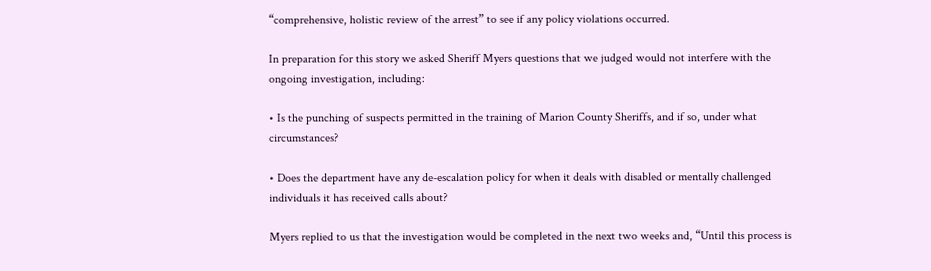“comprehensive, holistic review of the arrest” to see if any policy violations occurred.

In preparation for this story we asked Sheriff Myers questions that we judged would not interfere with the ongoing investigation, including:

• Is the punching of suspects permitted in the training of Marion County Sheriffs, and if so, under what circumstances?

• Does the department have any de-escalation policy for when it deals with disabled or mentally challenged individuals it has received calls about?

Myers replied to us that the investigation would be completed in the next two weeks and, “Until this process is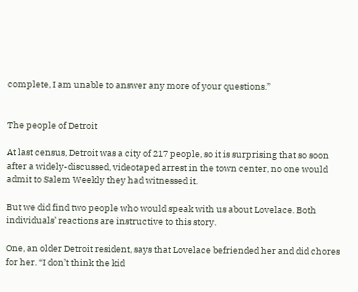complete, I am unable to answer any more of your questions.”


The people of Detroit

At last census, Detroit was a city of 217 people, so it is surprising that so soon after a widely-discussed, videotaped arrest in the town center, no one would admit to Salem Weekly they had witnessed it.

But we did find two people who would speak with us about Lovelace. Both individuals’ reactions are instructive to this story.

One, an older Detroit resident, says that Lovelace befriended her and did chores for her. “I don’t think the kid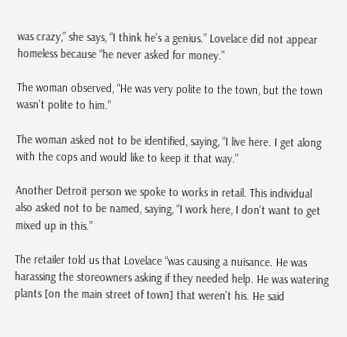was crazy,” she says, “I think he’s a genius.” Lovelace did not appear homeless because “he never asked for money.”

The woman observed, “He was very polite to the town, but the town wasn’t polite to him.”

The woman asked not to be identified, saying, “I live here. I get along with the cops and would like to keep it that way.”

Another Detroit person we spoke to works in retail. This individual also asked not to be named, saying, “I work here, I don’t want to get mixed up in this.”

The retailer told us that Lovelace “was causing a nuisance. He was harassing the storeowners asking if they needed help. He was watering plants [on the main street of town] that weren’t his. He said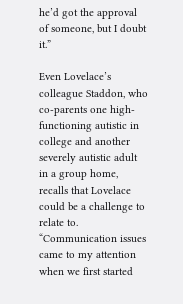he’d got the approval of someone, but I doubt it.”

Even Lovelace’s colleague Staddon, who co-parents one high-functioning autistic in college and another severely autistic adult in a group home, recalls that Lovelace could be a challenge to relate to. “Communication issues came to my attention when we first started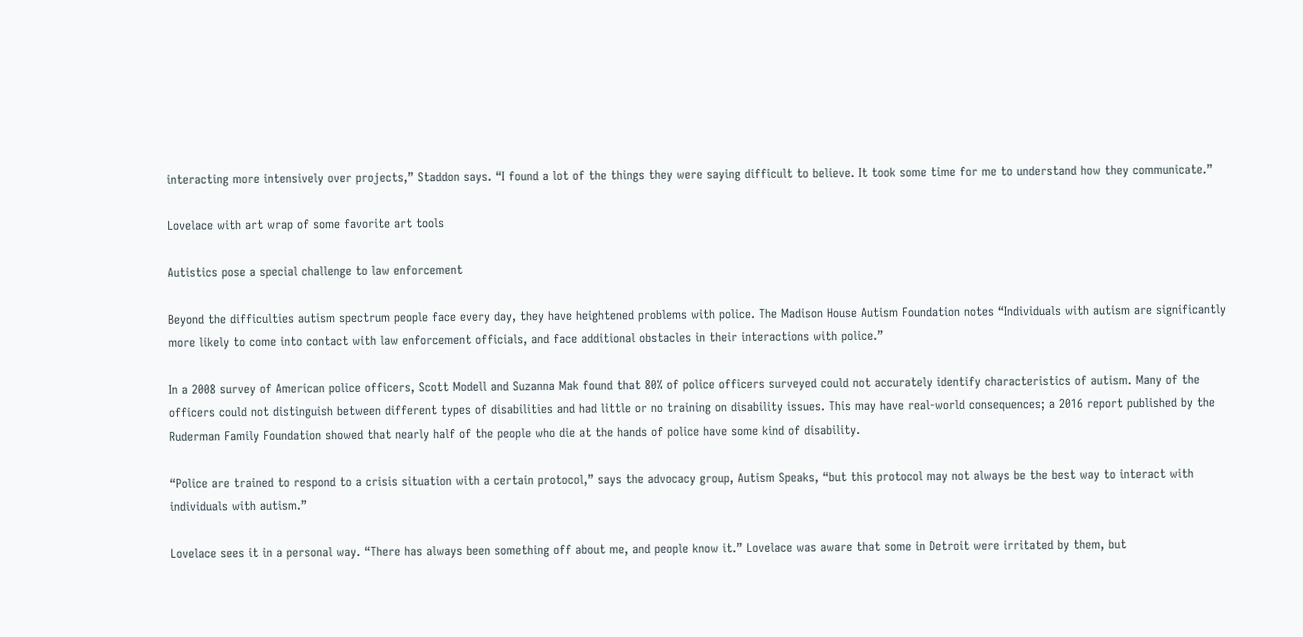interacting more intensively over projects,” Staddon says. “I found a lot of the things they were saying difficult to believe. It took some time for me to understand how they communicate.”

Lovelace with art wrap of some favorite art tools

Autistics pose a special challenge to law enforcement

Beyond the difficulties autism spectrum people face every day, they have heightened problems with police. The Madison House Autism Foundation notes “Individuals with autism are significantly more likely to come into contact with law enforcement officials, and face additional obstacles in their interactions with police.”

In a 2008 survey of American police officers, Scott Modell and Suzanna Mak found that 80% of police officers surveyed could not accurately identify characteristics of autism. Many of the officers could not distinguish between different types of disabilities and had little or no training on disability issues. This may have real-world consequences; a 2016 report published by the Ruderman Family Foundation showed that nearly half of the people who die at the hands of police have some kind of disability.

“Police are trained to respond to a crisis situation with a certain protocol,” says the advocacy group, Autism Speaks, “but this protocol may not always be the best way to interact with individuals with autism.”

Lovelace sees it in a personal way. “There has always been something off about me, and people know it.” Lovelace was aware that some in Detroit were irritated by them, but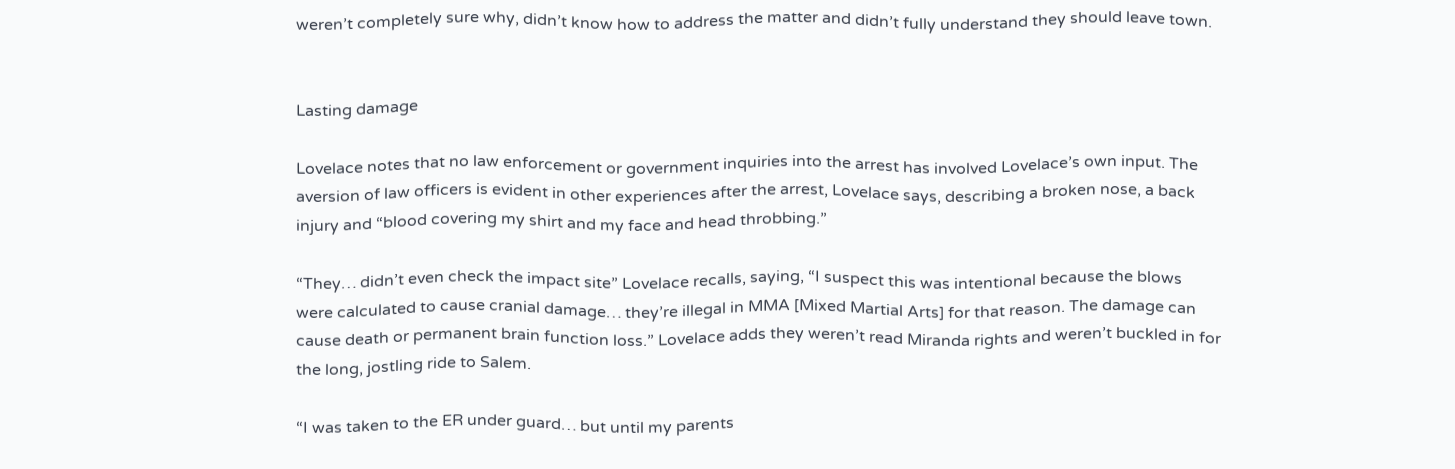weren’t completely sure why, didn’t know how to address the matter and didn’t fully understand they should leave town.


Lasting damage

Lovelace notes that no law enforcement or government inquiries into the arrest has involved Lovelace’s own input. The aversion of law officers is evident in other experiences after the arrest, Lovelace says, describing a broken nose, a back injury and “blood covering my shirt and my face and head throbbing.”

“They… didn’t even check the impact site” Lovelace recalls, saying, “I suspect this was intentional because the blows were calculated to cause cranial damage… they’re illegal in MMA [Mixed Martial Arts] for that reason. The damage can cause death or permanent brain function loss.” Lovelace adds they weren’t read Miranda rights and weren’t buckled in for the long, jostling ride to Salem.

“I was taken to the ER under guard… but until my parents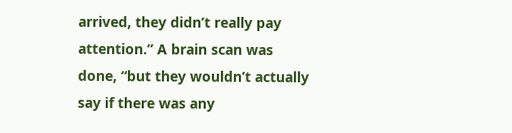arrived, they didn’t really pay attention.” A brain scan was done, “but they wouldn’t actually say if there was any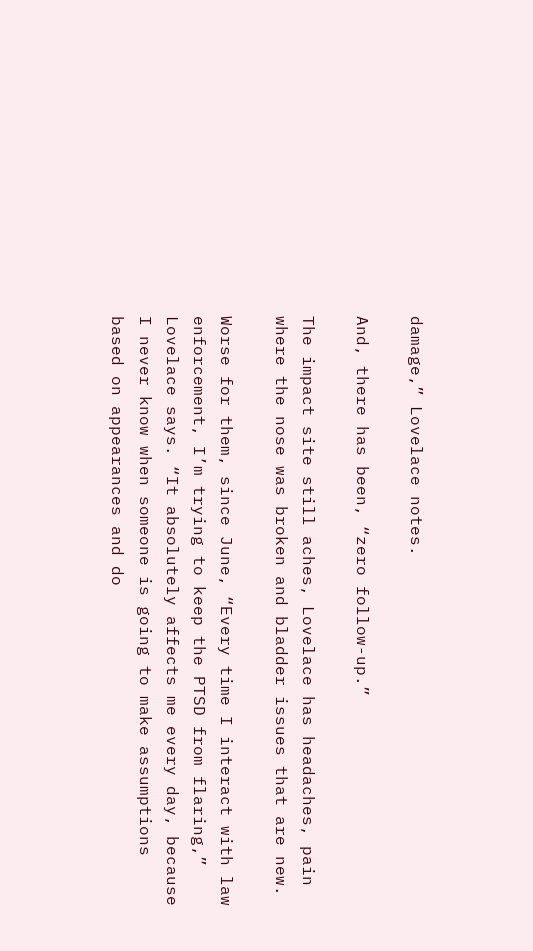damage,” Lovelace notes.

And, there has been, “zero follow-up.”

The impact site still aches, Lovelace has headaches, pain where the nose was broken and bladder issues that are new.

Worse for them, since June, “Every time I interact with law enforcement, I’m trying to keep the PTSD from flaring,” Lovelace says. “It absolutely affects me every day, because I never know when someone is going to make assumptions based on appearances and do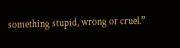something stupid, wrong or cruel.”